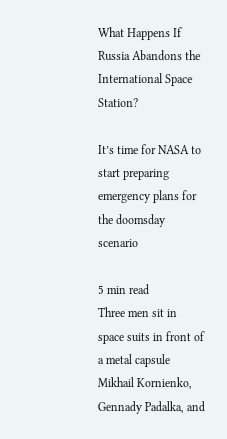What Happens If Russia Abandons the International Space Station?

It’s time for NASA to start preparing emergency plans for the doomsday scenario

5 min read
Three men sit in space suits in front of a metal capsule
Mikhail Kornienko, Gennady Padalka, and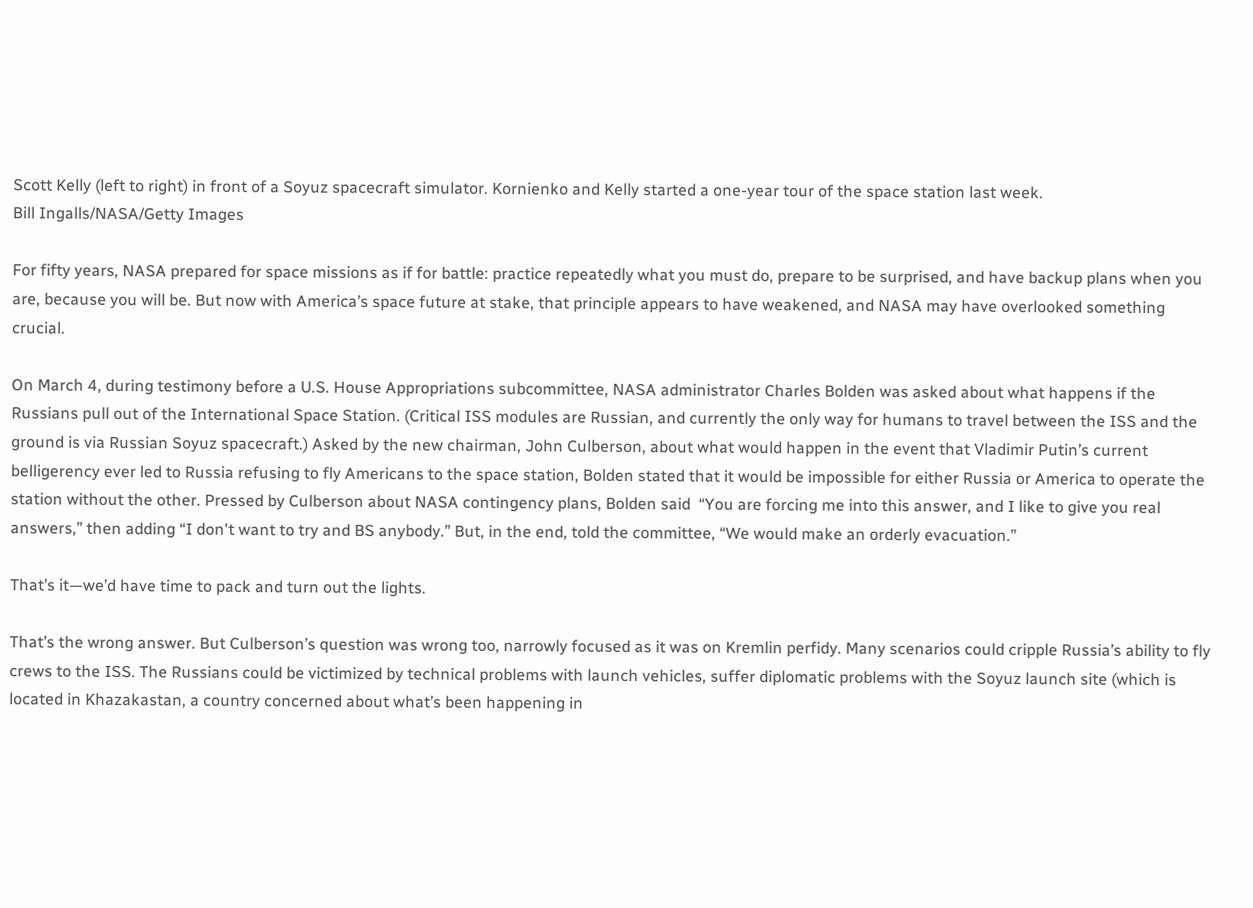Scott Kelly (left to right) in front of a Soyuz spacecraft simulator. Kornienko and Kelly started a one-year tour of the space station last week.
Bill Ingalls/NASA/Getty Images

For fifty years, NASA prepared for space missions as if for battle: practice repeatedly what you must do, prepare to be surprised, and have backup plans when you are, because you will be. But now with America’s space future at stake, that principle appears to have weakened, and NASA may have overlooked something crucial.

On March 4, during testimony before a U.S. House Appropriations subcommittee, NASA administrator Charles Bolden was asked about what happens if the Russians pull out of the International Space Station. (Critical ISS modules are Russian, and currently the only way for humans to travel between the ISS and the ground is via Russian Soyuz spacecraft.) Asked by the new chairman, John Culberson, about what would happen in the event that Vladimir Putin’s current belligerency ever led to Russia refusing to fly Americans to the space station, Bolden stated that it would be impossible for either Russia or America to operate the station without the other. Pressed by Culberson about NASA contingency plans, Bolden said  “You are forcing me into this answer, and I like to give you real answers,” then adding “I don't want to try and BS anybody.” But, in the end, told the committee, “We would make an orderly evacuation.”

That’s it—we’d have time to pack and turn out the lights.

That’s the wrong answer. But Culberson’s question was wrong too, narrowly focused as it was on Kremlin perfidy. Many scenarios could cripple Russia’s ability to fly crews to the ISS. The Russians could be victimized by technical problems with launch vehicles, suffer diplomatic problems with the Soyuz launch site (which is located in Khazakastan, a country concerned about what’s been happening in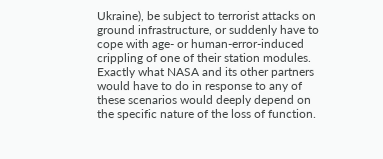Ukraine), be subject to terrorist attacks on ground infrastructure, or suddenly have to cope with age- or human-error-induced crippling of one of their station modules. Exactly what NASA and its other partners would have to do in response to any of these scenarios would deeply depend on the specific nature of the loss of function.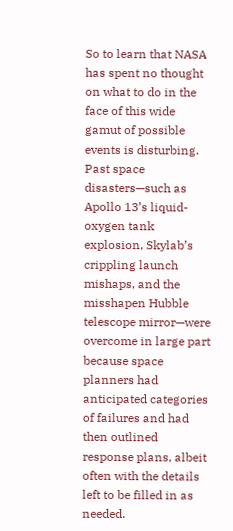So to learn that NASA has spent no thought on what to do in the face of this wide gamut of possible events is disturbing. Past space disasters—such as Apollo 13’s liquid-oxygen tank explosion, Skylab’s crippling launch mishaps, and the misshapen Hubble telescope mirror—were overcome in large part because space planners had anticipated categories of failures and had then outlined response plans, albeit often with the details left to be filled in as needed.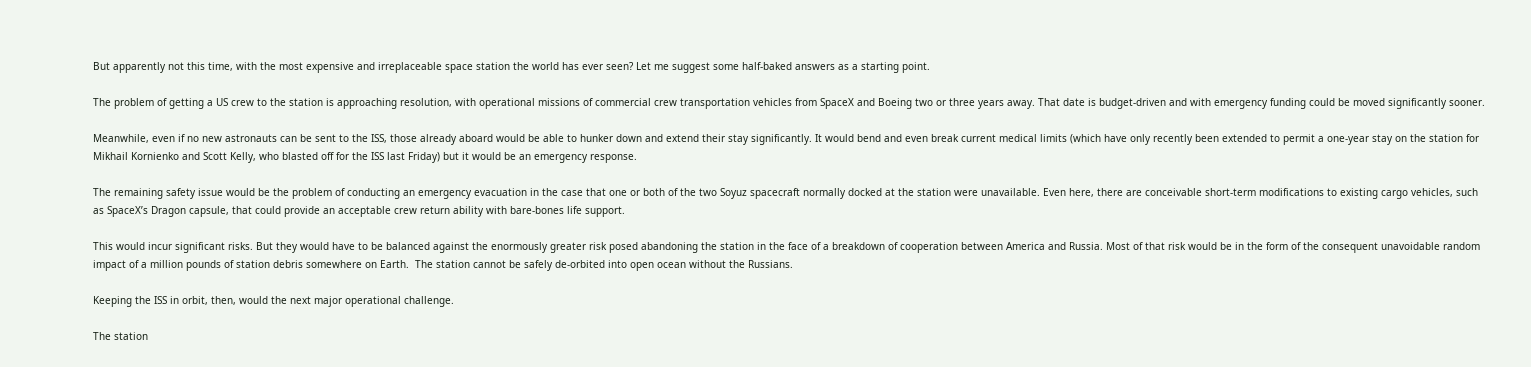But apparently not this time, with the most expensive and irreplaceable space station the world has ever seen? Let me suggest some half-baked answers as a starting point.

The problem of getting a US crew to the station is approaching resolution, with operational missions of commercial crew transportation vehicles from SpaceX and Boeing two or three years away. That date is budget-driven and with emergency funding could be moved significantly sooner.

Meanwhile, even if no new astronauts can be sent to the ISS, those already aboard would be able to hunker down and extend their stay significantly. It would bend and even break current medical limits (which have only recently been extended to permit a one-year stay on the station for Mikhail Kornienko and Scott Kelly, who blasted off for the ISS last Friday) but it would be an emergency response.

The remaining safety issue would be the problem of conducting an emergency evacuation in the case that one or both of the two Soyuz spacecraft normally docked at the station were unavailable. Even here, there are conceivable short-term modifications to existing cargo vehicles, such as SpaceX’s Dragon capsule, that could provide an acceptable crew return ability with bare-bones life support.

This would incur significant risks. But they would have to be balanced against the enormously greater risk posed abandoning the station in the face of a breakdown of cooperation between America and Russia. Most of that risk would be in the form of the consequent unavoidable random impact of a million pounds of station debris somewhere on Earth.  The station cannot be safely de-orbited into open ocean without the Russians.

Keeping the ISS in orbit, then, would the next major operational challenge.

The station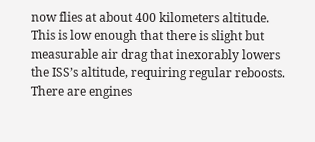now flies at about 400 kilometers altitude. This is low enough that there is slight but measurable air drag that inexorably lowers the ISS’s altitude, requiring regular reboosts. There are engines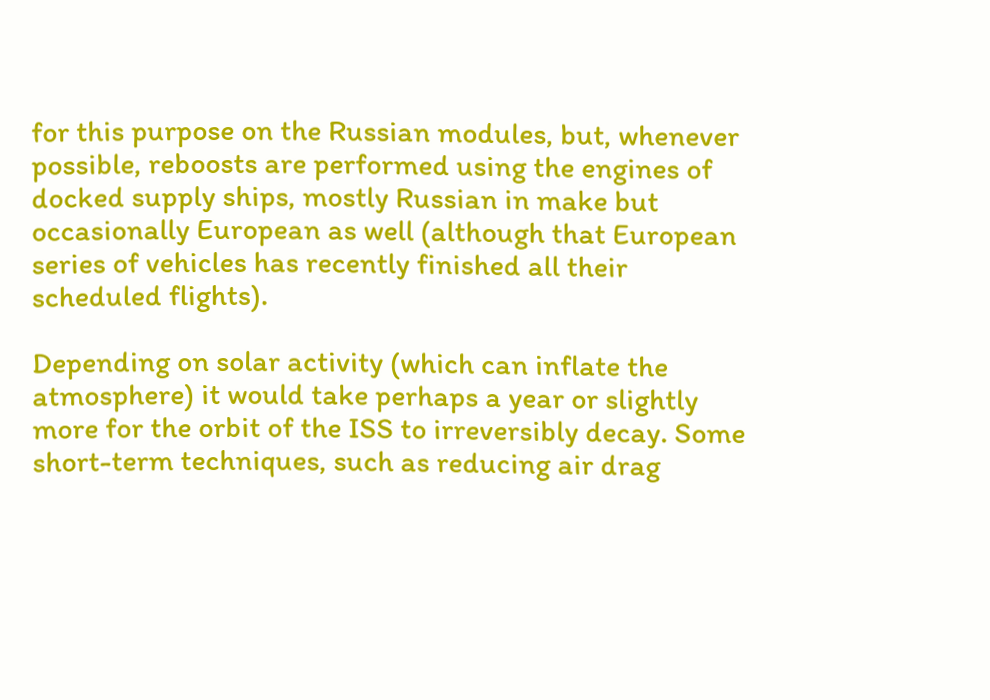for this purpose on the Russian modules, but, whenever possible, reboosts are performed using the engines of docked supply ships, mostly Russian in make but occasionally European as well (although that European series of vehicles has recently finished all their scheduled flights).

Depending on solar activity (which can inflate the atmosphere) it would take perhaps a year or slightly more for the orbit of the ISS to irreversibly decay. Some short-term techniques, such as reducing air drag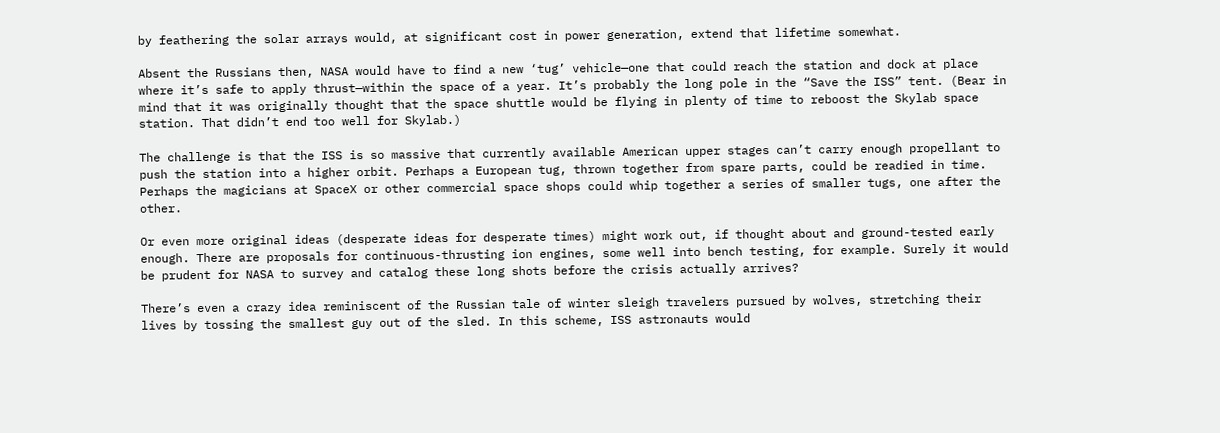by feathering the solar arrays would, at significant cost in power generation, extend that lifetime somewhat.

Absent the Russians then, NASA would have to find a new ‘tug’ vehicle—one that could reach the station and dock at place where it’s safe to apply thrust—within the space of a year. It’s probably the long pole in the “Save the ISS” tent. (Bear in mind that it was originally thought that the space shuttle would be flying in plenty of time to reboost the Skylab space station. That didn’t end too well for Skylab.)

The challenge is that the ISS is so massive that currently available American upper stages can’t carry enough propellant to push the station into a higher orbit. Perhaps a European tug, thrown together from spare parts, could be readied in time. Perhaps the magicians at SpaceX or other commercial space shops could whip together a series of smaller tugs, one after the other.

Or even more original ideas (desperate ideas for desperate times) might work out, if thought about and ground-tested early enough. There are proposals for continuous-thrusting ion engines, some well into bench testing, for example. Surely it would be prudent for NASA to survey and catalog these long shots before the crisis actually arrives?

There’s even a crazy idea reminiscent of the Russian tale of winter sleigh travelers pursued by wolves, stretching their lives by tossing the smallest guy out of the sled. In this scheme, ISS astronauts would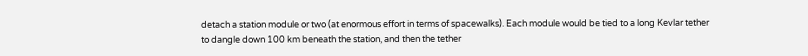detach a station module or two (at enormous effort in terms of spacewalks). Each module would be tied to a long Kevlar tether to dangle down 100 km beneath the station, and then the tether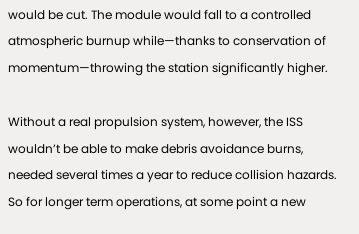would be cut. The module would fall to a controlled atmospheric burnup while—thanks to conservation of momentum—throwing the station significantly higher.

Without a real propulsion system, however, the ISS wouldn’t be able to make debris avoidance burns, needed several times a year to reduce collision hazards. So for longer term operations, at some point a new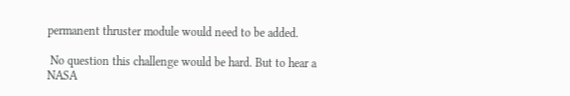permanent thruster module would need to be added.

 No question this challenge would be hard. But to hear a NASA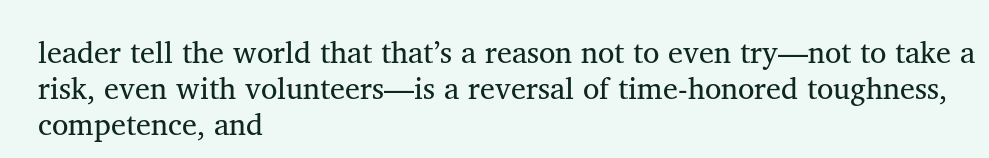leader tell the world that that’s a reason not to even try—not to take a risk, even with volunteers—is a reversal of time-honored toughness, competence, and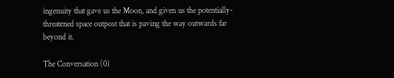ingenuity that gave us the Moon, and given us the potentially-threatened space outpost that is paving the way outwards far beyond it.

The Conversation (0)